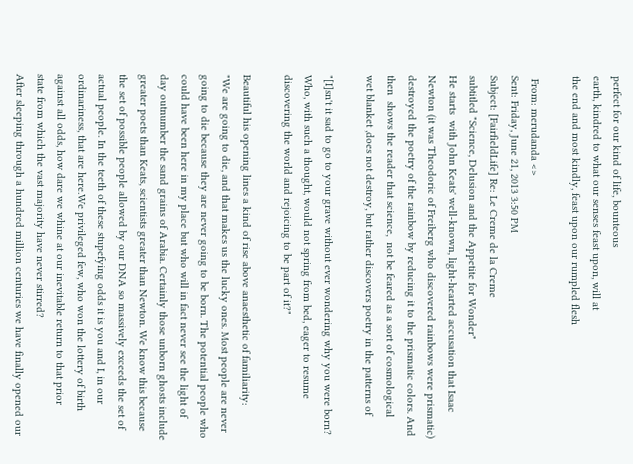perfect for our kind of life, bounteous
earth, kindred to what our senses feast upon, will at
the end and most kindly, feast upon our rumpled flesh

 From: merudanda <>
Sent: Friday, June 21, 2013 3:50 PM
Subject: [FairfieldLife] Re: Le Creme de la Creme
subtitled "Science, Delusion and the Appetite for Wonder"
He starts  with John Keats' well-known, light-hearted accusation that Isaac
Newton (it was Theodoric of Freiberg who discovered rainbows were prismatic)
destroyed the poetry of the rainbow by reducing it to the prismatic colors. And
then  shows the reader that science,  not be feared as a sort of cosmological
wet blanket ,does not destroy, but rather discovers poetry in the patterns of

"[I]sn't it sad to go to your grave without ever wondering why you were born?
Who, with such a thought, would not spring from bed, eager to resume
discovering the world and rejoicing to be part of it?"

Beautiful his opening lines a kind of rise above anaesthetic of familiarity:
"We are going to die, and that makes us the lucky ones. Most people are never
going to die because they are never going to be born. The potential people who
could have been here in my place but who will in fact never see the light of
day outnumber the sand grains of Arabia. Certainly those unborn ghosts include
greater poets than Keats, scientists greater than Newton. We know this because
the set of possible people allowed by our DNA so massively exceeds the set of
actual people. In the teeth of these stupefying odds it is you and I, in our
ordinariness, that are here.We privileged few, who won the lottery of birth
against all odds, how dare we whine at our inevitable return to that prior
state from which the vast majority have never stirred?
After sleeping through a hundred million centuries we have finally opened our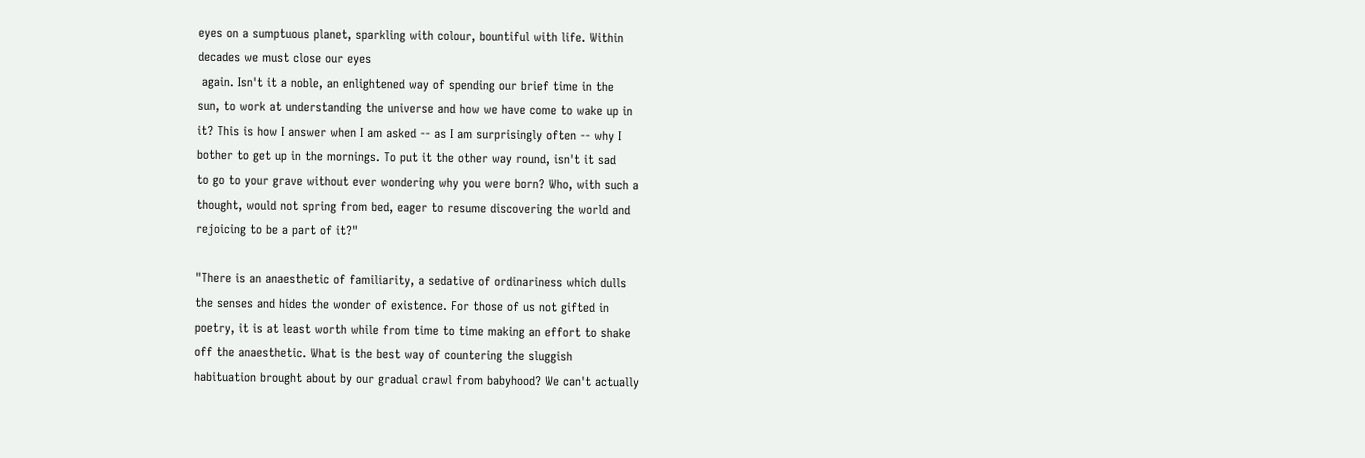eyes on a sumptuous planet, sparkling with colour, bountiful with life. Within
decades we must close our eyes
 again. Isn't it a noble, an enlightened way of spending our brief time in the
sun, to work at understanding the universe and how we have come to wake up in
it? This is how I answer when I am asked -- as I am surprisingly often -- why I
bother to get up in the mornings. To put it the other way round, isn't it sad
to go to your grave without ever wondering why you were born? Who, with such a
thought, would not spring from bed, eager to resume discovering the world and
rejoicing to be a part of it?"

"There is an anaesthetic of familiarity, a sedative of ordinariness which dulls
the senses and hides the wonder of existence. For those of us not gifted in
poetry, it is at least worth while from time to time making an effort to shake
off the anaesthetic. What is the best way of countering the sluggish
habituation brought about by our gradual crawl from babyhood? We can't actually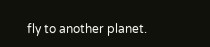fly to another planet.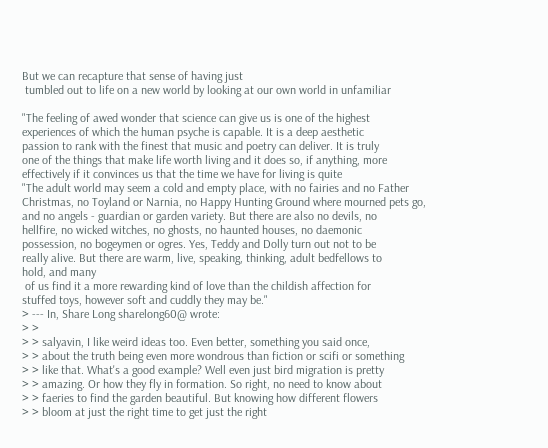But we can recapture that sense of having just
 tumbled out to life on a new world by looking at our own world in unfamiliar

"The feeling of awed wonder that science can give us is one of the highest
experiences of which the human psyche is capable. It is a deep aesthetic
passion to rank with the finest that music and poetry can deliver. It is truly
one of the things that make life worth living and it does so, if anything, more
effectively if it convinces us that the time we have for living is quite
"The adult world may seem a cold and empty place, with no fairies and no Father
Christmas, no Toyland or Narnia, no Happy Hunting Ground where mourned pets go,
and no angels - guardian or garden variety. But there are also no devils, no
hellfire, no wicked witches, no ghosts, no haunted houses, no daemonic
possession, no bogeymen or ogres. Yes, Teddy and Dolly turn out not to be
really alive. But there are warm, live, speaking, thinking, adult bedfellows to
hold, and many
 of us find it a more rewarding kind of love than the childish affection for
stuffed toys, however soft and cuddly they may be."
> --- In, Share Long sharelong60@ wrote:
> >
> > salyavin, I like weird ideas too. Even better, something you said once,
> > about the truth being even more wondrous than fiction or scifi or something
> > like that. What's a good example? Well even just bird migration is pretty
> > amazing. Or how they fly in formation. So right, no need to know about
> > faeries to find the garden beautiful. But knowing how different flowers
> > bloom at just the right time to get just the right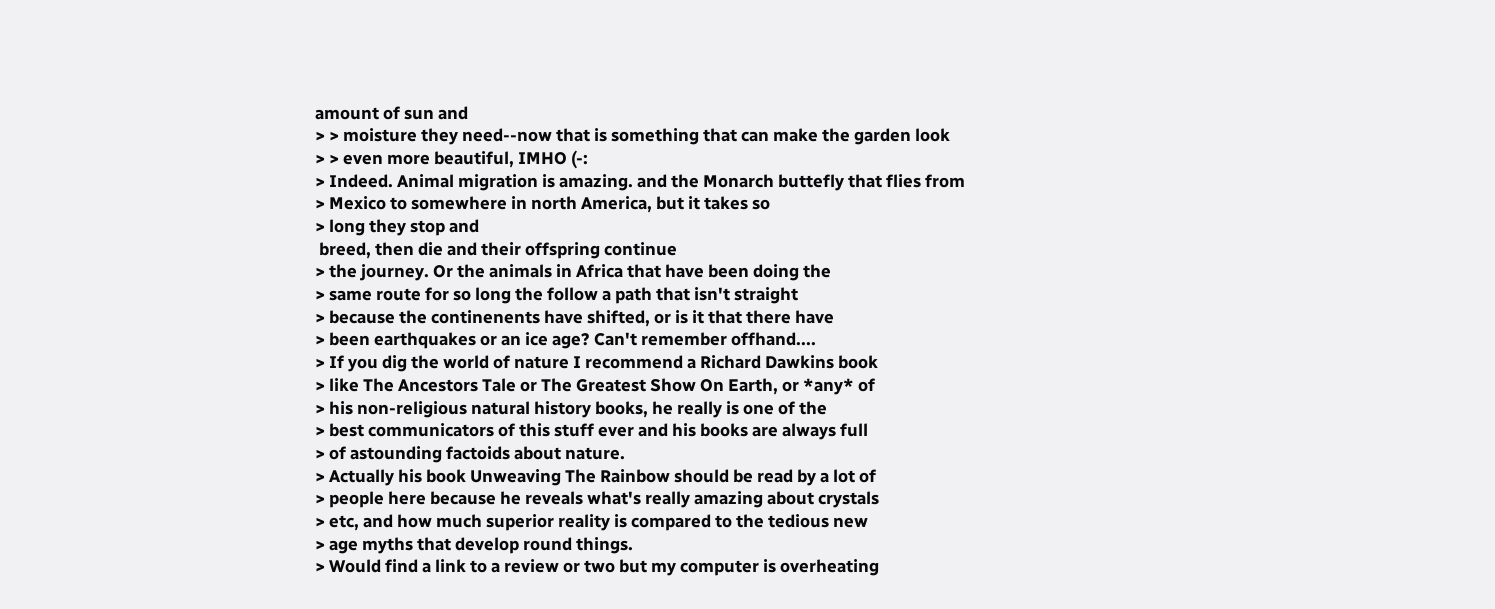amount of sun and
> > moisture they need--now that is something that can make the garden look
> > even more beautiful, IMHO (-:
> Indeed. Animal migration is amazing. and the Monarch buttefly that flies from
> Mexico to somewhere in north America, but it takes so
> long they stop and
 breed, then die and their offspring continue
> the journey. Or the animals in Africa that have been doing the
> same route for so long the follow a path that isn't straight
> because the continenents have shifted, or is it that there have
> been earthquakes or an ice age? Can't remember offhand....
> If you dig the world of nature I recommend a Richard Dawkins book
> like The Ancestors Tale or The Greatest Show On Earth, or *any* of
> his non-religious natural history books, he really is one of the
> best communicators of this stuff ever and his books are always full
> of astounding factoids about nature.
> Actually his book Unweaving The Rainbow should be read by a lot of
> people here because he reveals what's really amazing about crystals
> etc, and how much superior reality is compared to the tedious new
> age myths that develop round things.
> Would find a link to a review or two but my computer is overheating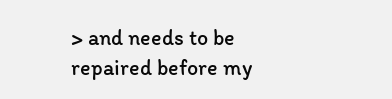> and needs to be repaired before my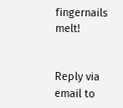fingernails melt!


Reply via email to